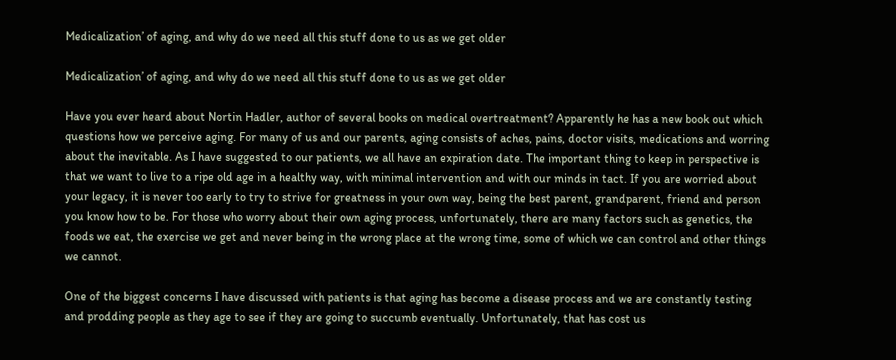Medicalization’ of aging, and why do we need all this stuff done to us as we get older

Medicalization’ of aging, and why do we need all this stuff done to us as we get older

Have you ever heard about Nortin Hadler, author of several books on medical overtreatment? Apparently he has a new book out which questions how we perceive aging. For many of us and our parents, aging consists of aches, pains, doctor visits, medications and worring about the inevitable. As I have suggested to our patients, we all have an expiration date. The important thing to keep in perspective is that we want to live to a ripe old age in a healthy way, with minimal intervention and with our minds in tact. If you are worried about your legacy, it is never too early to try to strive for greatness in your own way, being the best parent, grandparent, friend and person you know how to be. For those who worry about their own aging process, unfortunately, there are many factors such as genetics, the foods we eat, the exercise we get and never being in the wrong place at the wrong time, some of which we can control and other things we cannot.

One of the biggest concerns I have discussed with patients is that aging has become a disease process and we are constantly testing and prodding people as they age to see if they are going to succumb eventually. Unfortunately, that has cost us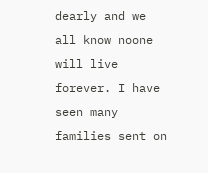dearly and we all know noone will live forever. I have seen many families sent on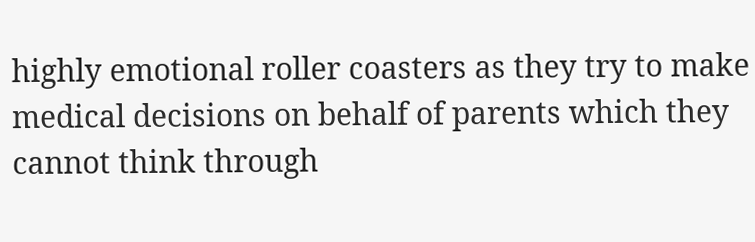highly emotional roller coasters as they try to make medical decisions on behalf of parents which they cannot think through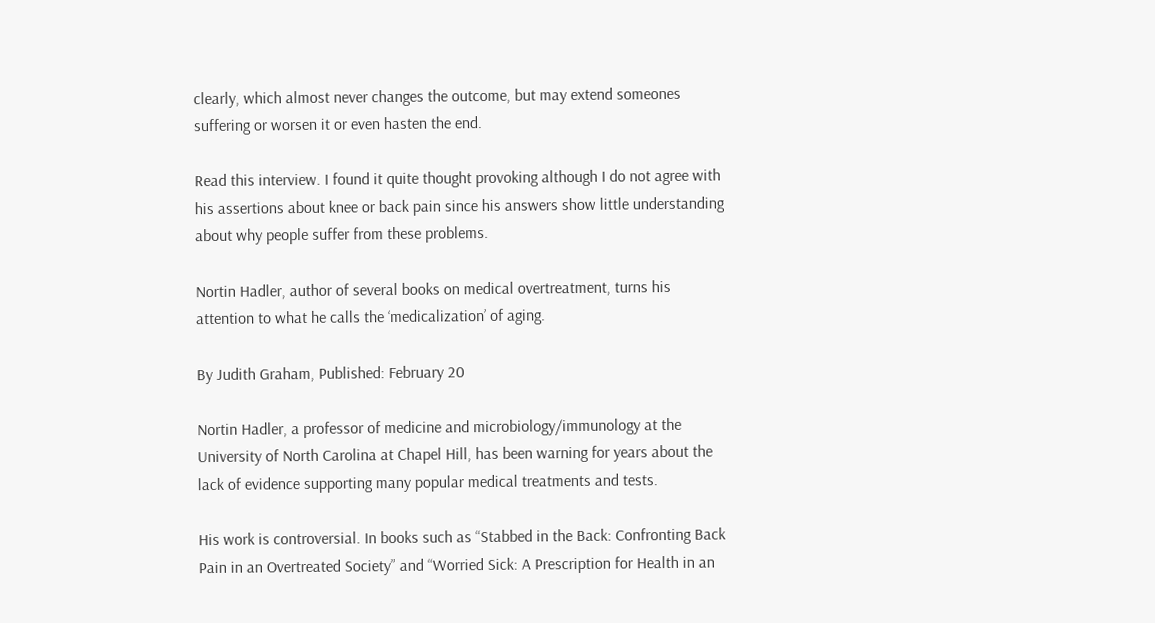clearly, which almost never changes the outcome, but may extend someones suffering or worsen it or even hasten the end.

Read this interview. I found it quite thought provoking although I do not agree with his assertions about knee or back pain since his answers show little understanding about why people suffer from these problems.

Nortin Hadler, author of several books on medical overtreatment, turns his attention to what he calls the ‘medicalization’ of aging.

By Judith Graham, Published: February 20

Nortin Hadler, a professor of medicine and microbiology/immunology at the University of North Carolina at Chapel Hill, has been warning for years about the lack of evidence supporting many popular medical treatments and tests.

His work is controversial. In books such as “Stabbed in the Back: Confronting Back Pain in an Overtreated Society” and “Worried Sick: A Prescription for Health in an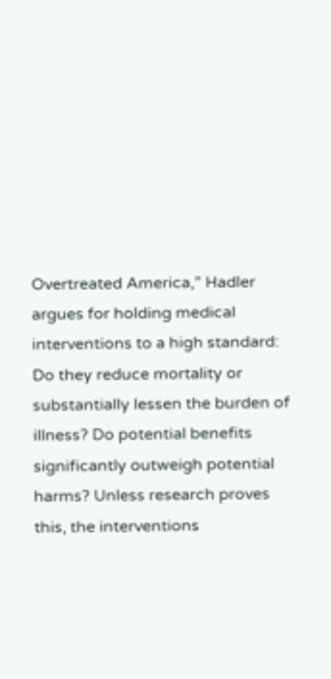Overtreated America,” Hadler argues for holding medical interventions to a high standard: Do they reduce mortality or substantially lessen the burden of illness? Do potential benefits significantly outweigh potential harms? Unless research proves this, the interventions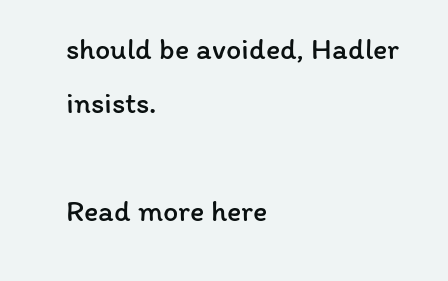should be avoided, Hadler insists.

Read more here